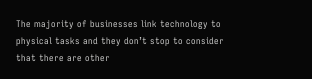The majority of businesses link technology to physical tasks and they don’t stop to consider that there are other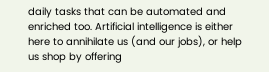daily tasks that can be automated and enriched too. Artificial intelligence is either here to annihilate us (and our jobs), or help us shop by offering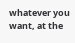whatever you want, at the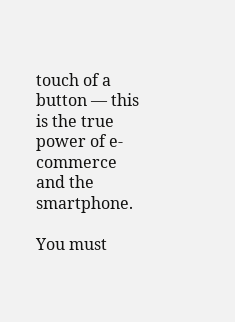touch of a button — this is the true power of e-commerce and the smartphone.

You must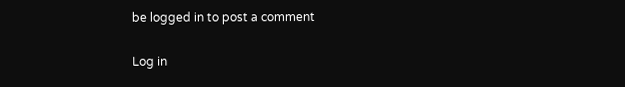be logged in to post a comment

Log in